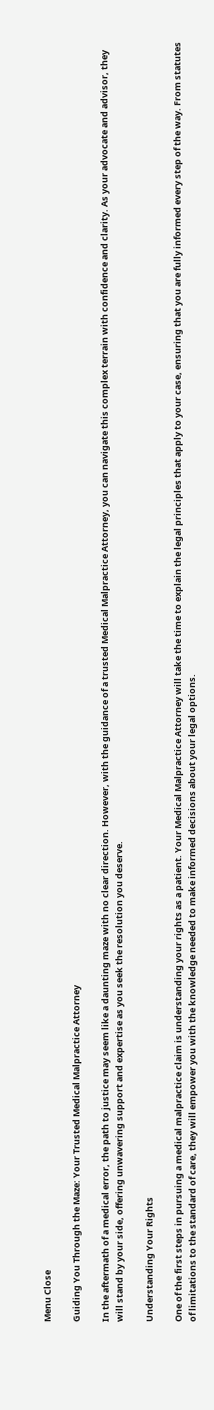Menu Close

Guiding You Through the Maze: Your Trusted Medical Malpractice Attorney

In the aftermath of a medical error, the path to justice may seem like a daunting maze with no clear direction. However, with the guidance of a trusted Medical Malpractice Attorney, you can navigate this complex terrain with confidence and clarity. As your advocate and advisor, they will stand by your side, offering unwavering support and expertise as you seek the resolution you deserve.

Understanding Your Rights

One of the first steps in pursuing a medical malpractice claim is understanding your rights as a patient. Your Medical Malpractice Attorney will take the time to explain the legal principles that apply to your case, ensuring that you are fully informed every step of the way. From statutes of limitations to the standard of care, they will empower you with the knowledge needed to make informed decisions about your legal options.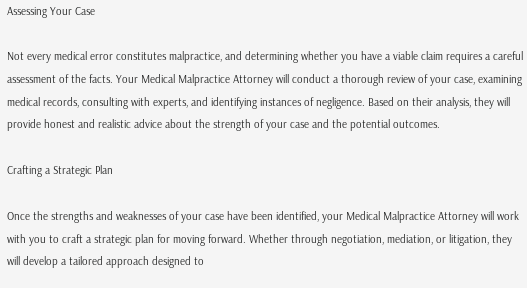Assessing Your Case

Not every medical error constitutes malpractice, and determining whether you have a viable claim requires a careful assessment of the facts. Your Medical Malpractice Attorney will conduct a thorough review of your case, examining medical records, consulting with experts, and identifying instances of negligence. Based on their analysis, they will provide honest and realistic advice about the strength of your case and the potential outcomes.

Crafting a Strategic Plan

Once the strengths and weaknesses of your case have been identified, your Medical Malpractice Attorney will work with you to craft a strategic plan for moving forward. Whether through negotiation, mediation, or litigation, they will develop a tailored approach designed to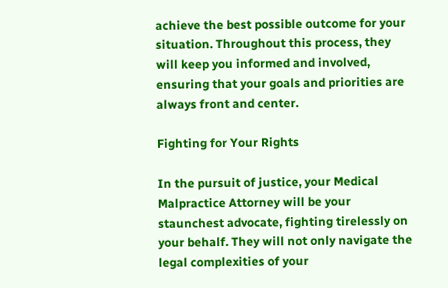achieve the best possible outcome for your situation. Throughout this process, they will keep you informed and involved, ensuring that your goals and priorities are always front and center.

Fighting for Your Rights

In the pursuit of justice, your Medical Malpractice Attorney will be your staunchest advocate, fighting tirelessly on your behalf. They will not only navigate the legal complexities of your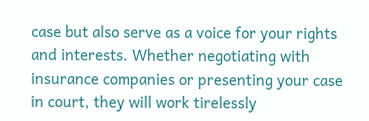case but also serve as a voice for your rights and interests. Whether negotiating with insurance companies or presenting your case in court, they will work tirelessly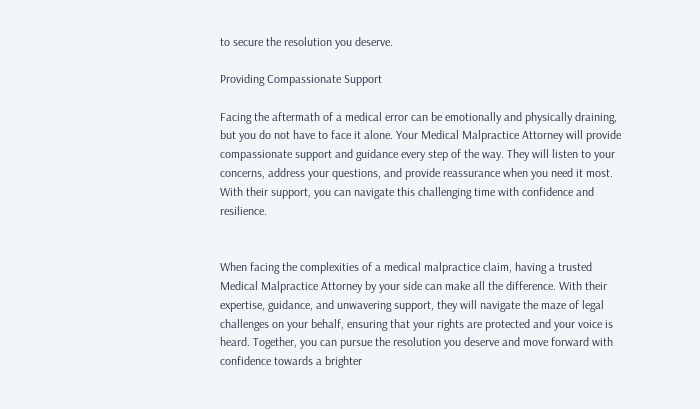to secure the resolution you deserve.

Providing Compassionate Support

Facing the aftermath of a medical error can be emotionally and physically draining, but you do not have to face it alone. Your Medical Malpractice Attorney will provide compassionate support and guidance every step of the way. They will listen to your concerns, address your questions, and provide reassurance when you need it most. With their support, you can navigate this challenging time with confidence and resilience.


When facing the complexities of a medical malpractice claim, having a trusted Medical Malpractice Attorney by your side can make all the difference. With their expertise, guidance, and unwavering support, they will navigate the maze of legal challenges on your behalf, ensuring that your rights are protected and your voice is heard. Together, you can pursue the resolution you deserve and move forward with confidence towards a brighter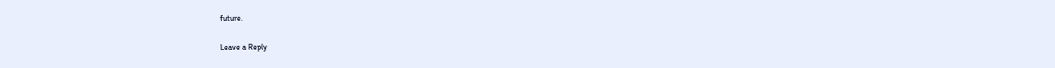future.

Leave a Reply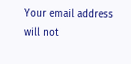Your email address will not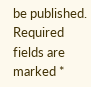be published. Required fields are marked *